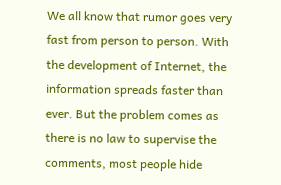We all know that rumor goes very fast from person to person. With the development of Internet, the information spreads faster than ever. But the problem comes as there is no law to supervise the comments, most people hide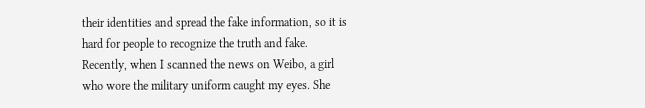their identities and spread the fake information, so it is hard for people to recognize the truth and fake.
Recently, when I scanned the news on Weibo, a girl who wore the military uniform caught my eyes. She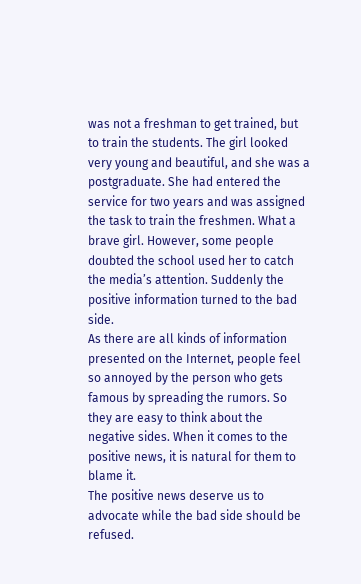was not a freshman to get trained, but to train the students. The girl looked very young and beautiful, and she was a postgraduate. She had entered the service for two years and was assigned the task to train the freshmen. What a brave girl. However, some people doubted the school used her to catch the media’s attention. Suddenly the positive information turned to the bad side.
As there are all kinds of information presented on the Internet, people feel so annoyed by the person who gets famous by spreading the rumors. So they are easy to think about the negative sides. When it comes to the positive news, it is natural for them to blame it.
The positive news deserve us to advocate while the bad side should be refused.